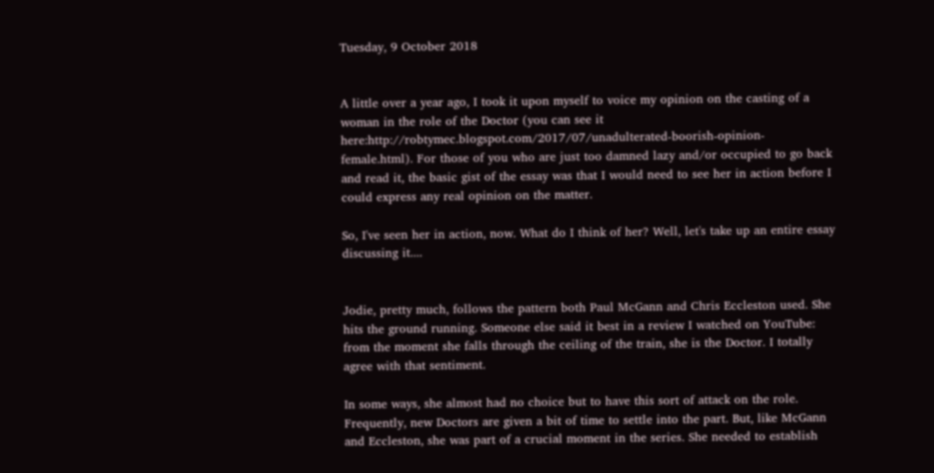Tuesday, 9 October 2018


A little over a year ago, I took it upon myself to voice my opinion on the casting of a woman in the role of the Doctor (you can see it here:http://robtymec.blogspot.com/2017/07/unadulterated-boorish-opinion-female.html). For those of you who are just too damned lazy and/or occupied to go back and read it, the basic gist of the essay was that I would need to see her in action before I could express any real opinion on the matter.

So, I've seen her in action, now. What do I think of her? Well, let's take up an entire essay discussing it....


Jodie, pretty much, follows the pattern both Paul McGann and Chris Eccleston used. She hits the ground running. Someone else said it best in a review I watched on YouTube: from the moment she falls through the ceiling of the train, she is the Doctor. I totally agree with that sentiment.

In some ways, she almost had no choice but to have this sort of attack on the role. Frequently, new Doctors are given a bit of time to settle into the part. But, like McGann and Eccleston, she was part of a crucial moment in the series. She needed to establish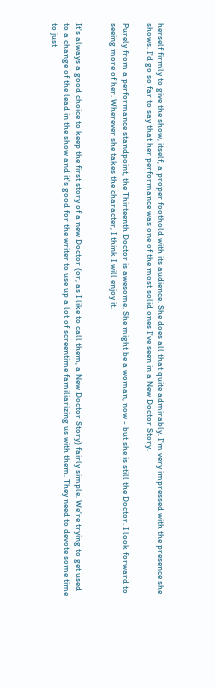herself firmly to give the show, itself, a proper foothold with its audience. She does all that quite admirably. I'm very impressed with the presence she shows. I'd go so far to say that her performance was one of the most solid ones I've seen in a New Doctor Story.

Purely from a performance standpoint, the Thirteenth Doctor is awesome. She might be a woman, now - but she is still the Doctor. I look forward to seeing more of her. Wherever she takes the character, I think I will enjoy it.


It's always a good choice to keep the first story of a new Doctor (or, as I like to call them, a New Doctor Story) fairly simple. We're trying to get used to a change of the lead in the show and it's good for the writer to use up a lot of screentime familiarizing us with them. They need to devote some time to just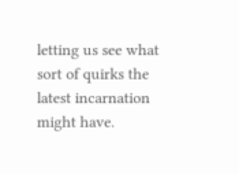letting us see what sort of quirks the latest incarnation might have.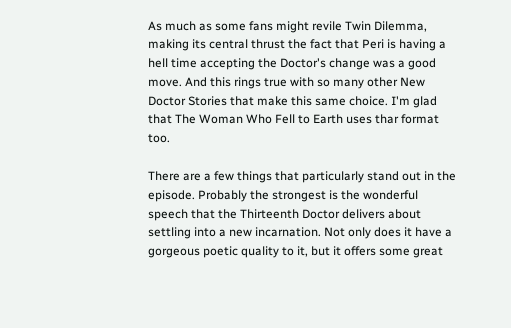As much as some fans might revile Twin Dilemma, making its central thrust the fact that Peri is having a hell time accepting the Doctor's change was a good move. And this rings true with so many other New Doctor Stories that make this same choice. I'm glad that The Woman Who Fell to Earth uses thar format too.

There are a few things that particularly stand out in the episode. Probably the strongest is the wonderful speech that the Thirteenth Doctor delivers about settling into a new incarnation. Not only does it have a gorgeous poetic quality to it, but it offers some great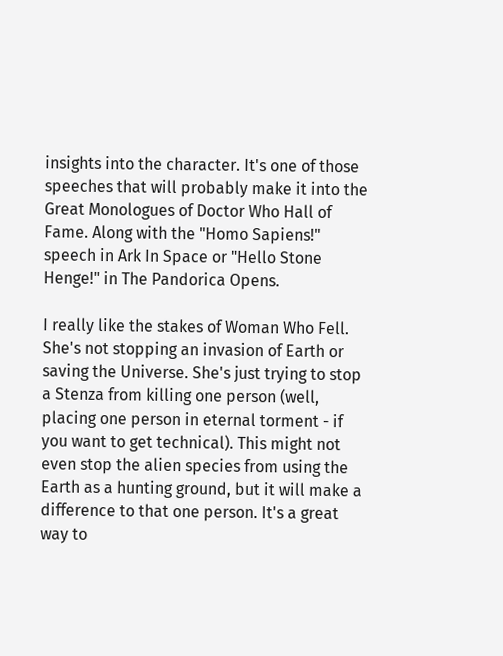insights into the character. It's one of those speeches that will probably make it into the Great Monologues of Doctor Who Hall of Fame. Along with the "Homo Sapiens!" speech in Ark In Space or "Hello Stone Henge!" in The Pandorica Opens.

I really like the stakes of Woman Who Fell. She's not stopping an invasion of Earth or saving the Universe. She's just trying to stop a Stenza from killing one person (well, placing one person in eternal torment - if you want to get technical). This might not even stop the alien species from using the Earth as a hunting ground, but it will make a difference to that one person. It's a great way to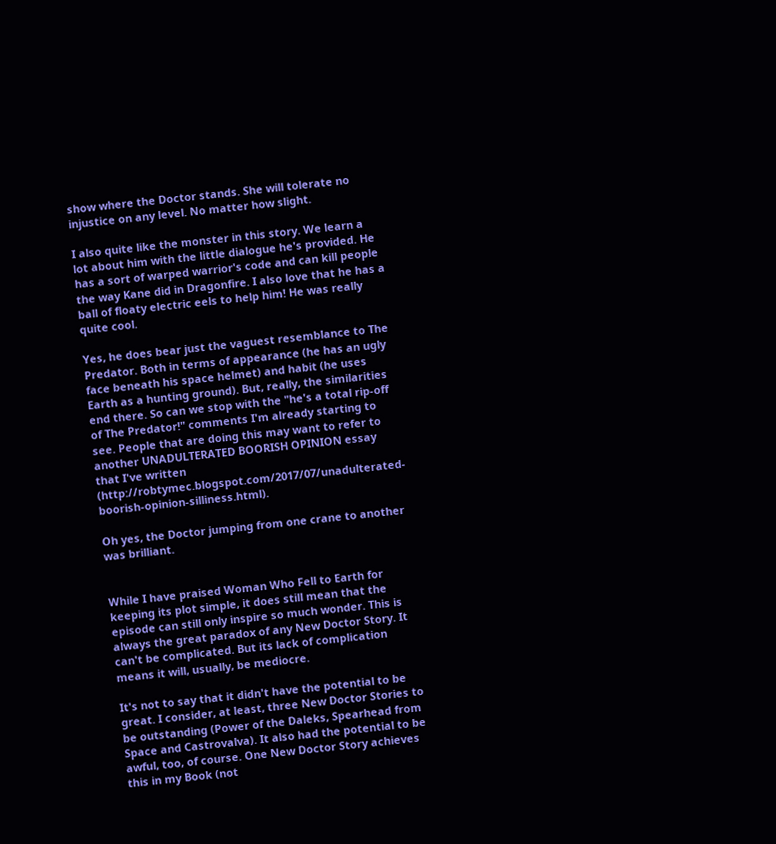show where the Doctor stands. She will tolerate no injustice on any level. No matter how slight.

I also quite like the monster in this story. We learn a lot about him with the little dialogue he's provided. He has a sort of warped warrior's code and can kill people the way Kane did in Dragonfire. I also love that he has a ball of floaty electric eels to help him! He was really quite cool.

Yes, he does bear just the vaguest resemblance to The Predator. Both in terms of appearance (he has an ugly face beneath his space helmet) and habit (he uses Earth as a hunting ground). But, really, the similarities end there. So can we stop with the "he's a total rip-off of The Predator!" comments I'm already starting to see. People that are doing this may want to refer to another UNADULTERATED BOORISH OPINION essay that I've written (http://robtymec.blogspot.com/2017/07/unadulterated-boorish-opinion-silliness.html).

Oh yes, the Doctor jumping from one crane to another was brilliant.


While I have praised Woman Who Fell to Earth for keeping its plot simple, it does still mean that the episode can still only inspire so much wonder. This is always the great paradox of any New Doctor Story. It can't be complicated. But its lack of complication means it will, usually, be mediocre.

It's not to say that it didn't have the potential to be great. I consider, at least, three New Doctor Stories to be outstanding (Power of the Daleks, Spearhead from Space and Castrovalva). It also had the potential to be awful, too, of course. One New Doctor Story achieves this in my Book (not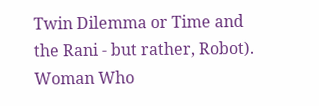Twin Dilemma or Time and the Rani - but rather, Robot). Woman Who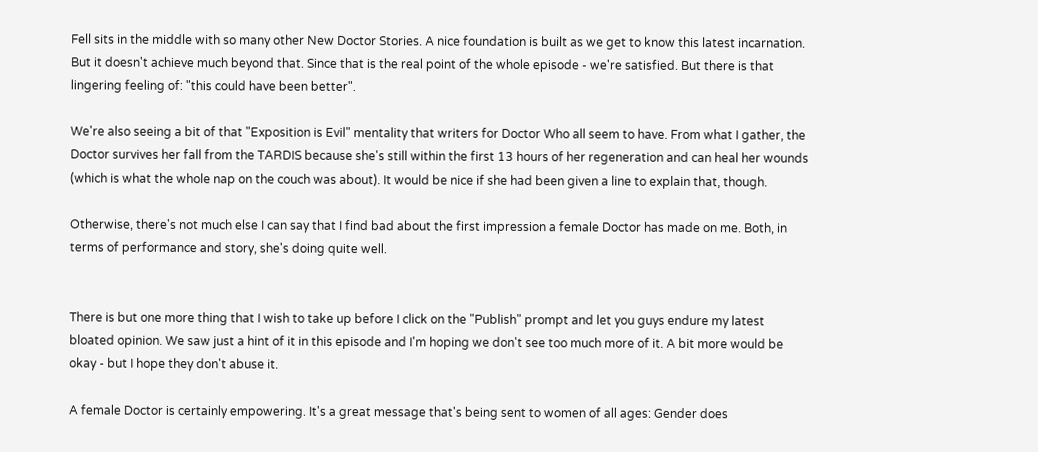Fell sits in the middle with so many other New Doctor Stories. A nice foundation is built as we get to know this latest incarnation. But it doesn't achieve much beyond that. Since that is the real point of the whole episode - we're satisfied. But there is that lingering feeling of: "this could have been better".

We're also seeing a bit of that "Exposition is Evil" mentality that writers for Doctor Who all seem to have. From what I gather, the Doctor survives her fall from the TARDIS because she's still within the first 13 hours of her regeneration and can heal her wounds (which is what the whole nap on the couch was about). It would be nice if she had been given a line to explain that, though.

Otherwise, there's not much else I can say that I find bad about the first impression a female Doctor has made on me. Both, in terms of performance and story, she's doing quite well.


There is but one more thing that I wish to take up before I click on the "Publish" prompt and let you guys endure my latest bloated opinion. We saw just a hint of it in this episode and I'm hoping we don't see too much more of it. A bit more would be okay - but I hope they don't abuse it.

A female Doctor is certainly empowering. It's a great message that's being sent to women of all ages: Gender does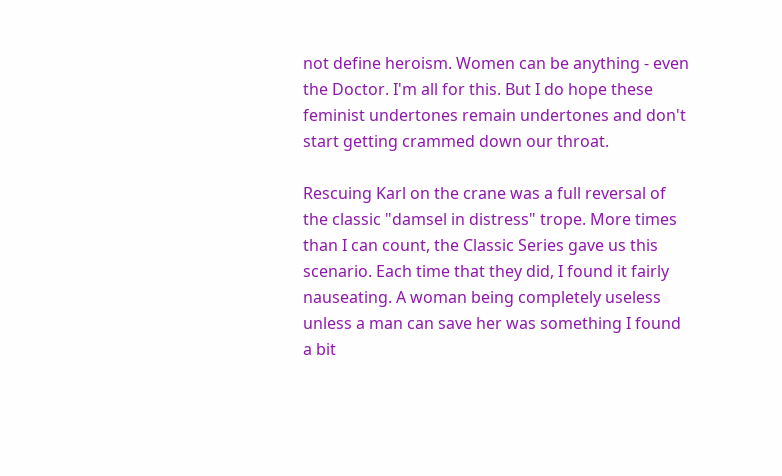not define heroism. Women can be anything - even the Doctor. I'm all for this. But I do hope these feminist undertones remain undertones and don't start getting crammed down our throat.

Rescuing Karl on the crane was a full reversal of the classic "damsel in distress" trope. More times than I can count, the Classic Series gave us this scenario. Each time that they did, I found it fairly nauseating. A woman being completely useless unless a man can save her was something I found a bit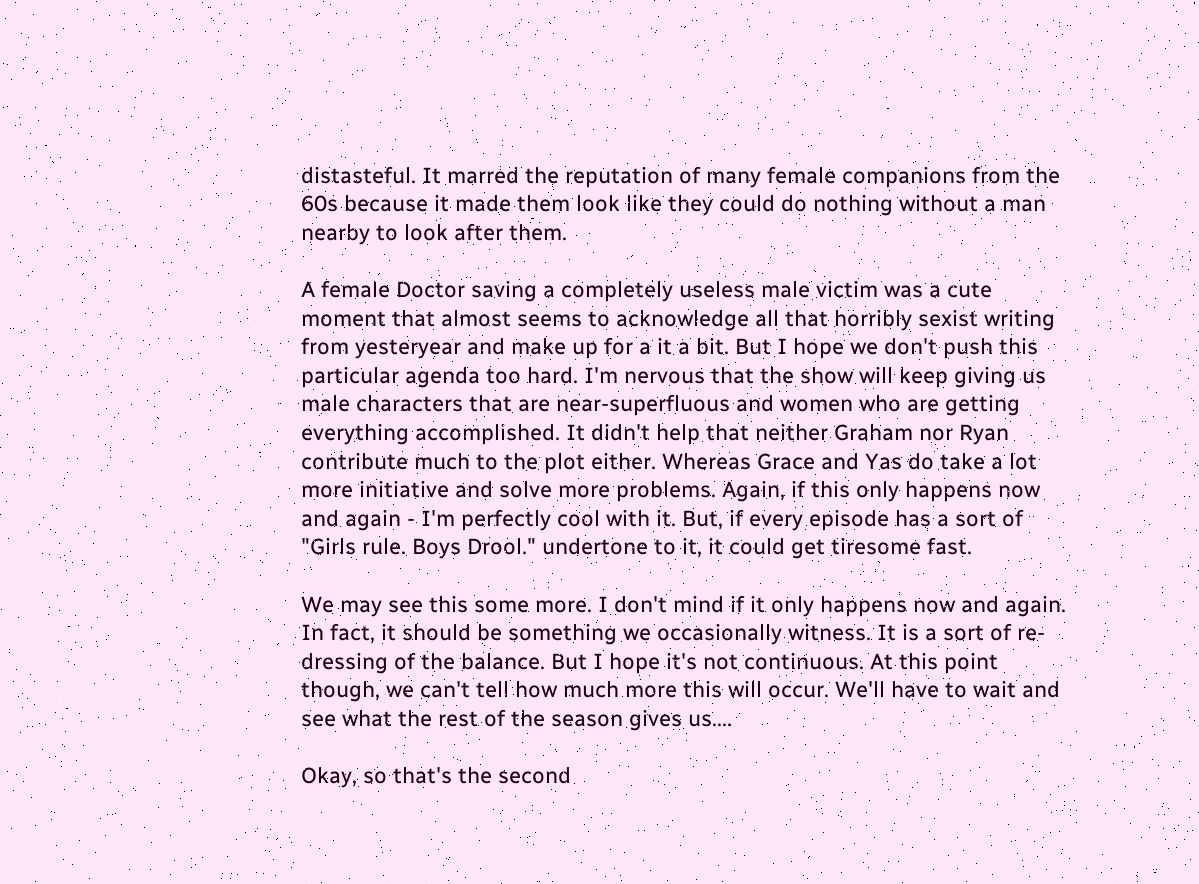distasteful. It marred the reputation of many female companions from the 60s because it made them look like they could do nothing without a man nearby to look after them.

A female Doctor saving a completely useless male victim was a cute moment that almost seems to acknowledge all that horribly sexist writing from yesteryear and make up for a it a bit. But I hope we don't push this particular agenda too hard. I'm nervous that the show will keep giving us male characters that are near-superfluous and women who are getting everything accomplished. It didn't help that neither Graham nor Ryan contribute much to the plot either. Whereas Grace and Yas do take a lot more initiative and solve more problems. Again, if this only happens now and again - I'm perfectly cool with it. But, if every episode has a sort of "Girls rule. Boys Drool." undertone to it, it could get tiresome fast.

We may see this some more. I don't mind if it only happens now and again. In fact, it should be something we occasionally witness. It is a sort of re-dressing of the balance. But I hope it's not continuous. At this point though, we can't tell how much more this will occur. We'll have to wait and see what the rest of the season gives us....

Okay, so that's the second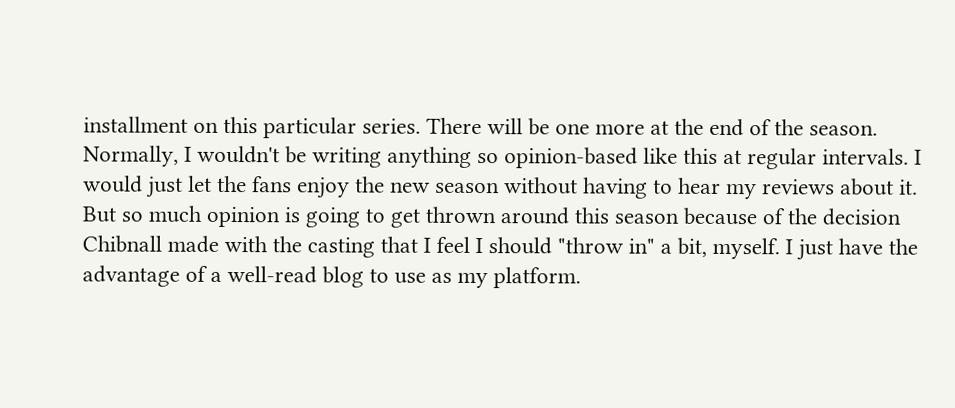installment on this particular series. There will be one more at the end of the season. Normally, I wouldn't be writing anything so opinion-based like this at regular intervals. I would just let the fans enjoy the new season without having to hear my reviews about it. But so much opinion is going to get thrown around this season because of the decision Chibnall made with the casting that I feel I should "throw in" a bit, myself. I just have the advantage of a well-read blog to use as my platform.